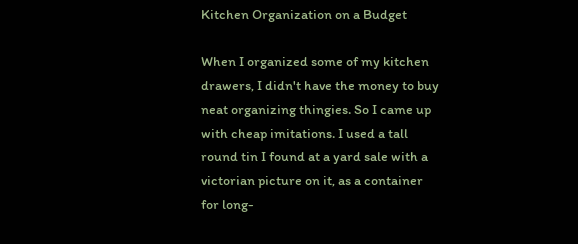Kitchen Organization on a Budget

When I organized some of my kitchen drawers, I didn't have the money to buy neat organizing thingies. So I came up with cheap imitations. I used a tall round tin I found at a yard sale with a victorian picture on it, as a container for long-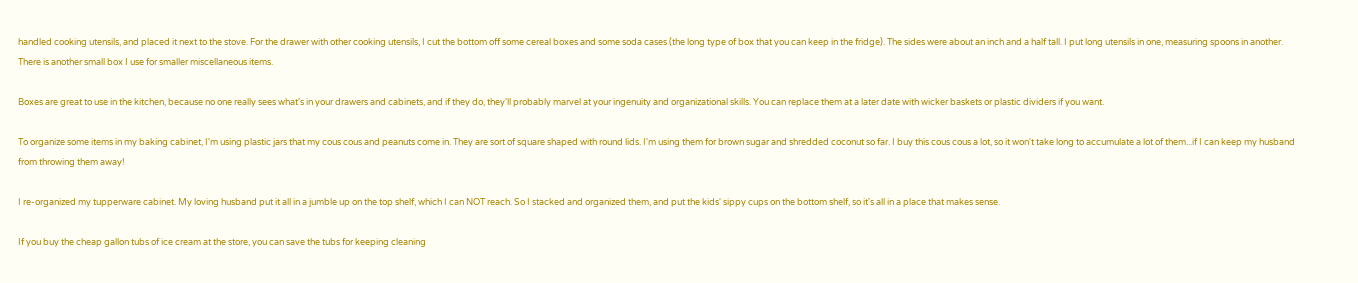handled cooking utensils, and placed it next to the stove. For the drawer with other cooking utensils, I cut the bottom off some cereal boxes and some soda cases (the long type of box that you can keep in the fridge). The sides were about an inch and a half tall. I put long utensils in one, measuring spoons in another. There is another small box I use for smaller miscellaneous items.

Boxes are great to use in the kitchen, because no one really sees what's in your drawers and cabinets, and if they do, they'll probably marvel at your ingenuity and organizational skills. You can replace them at a later date with wicker baskets or plastic dividers if you want.

To organize some items in my baking cabinet, I'm using plastic jars that my cous cous and peanuts come in. They are sort of square shaped with round lids. I'm using them for brown sugar and shredded coconut so far. I buy this cous cous a lot, so it won't take long to accumulate a lot of them...if I can keep my husband from throwing them away!

I re-organized my tupperware cabinet. My loving husband put it all in a jumble up on the top shelf, which I can NOT reach. So I stacked and organized them, and put the kids' sippy cups on the bottom shelf, so it's all in a place that makes sense.

If you buy the cheap gallon tubs of ice cream at the store, you can save the tubs for keeping cleaning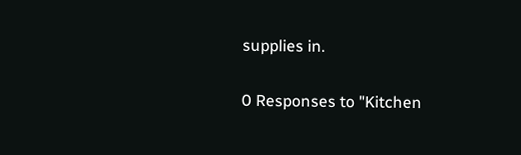supplies in.

0 Responses to "Kitchen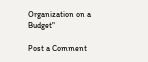Organization on a Budget"

Post a Comment